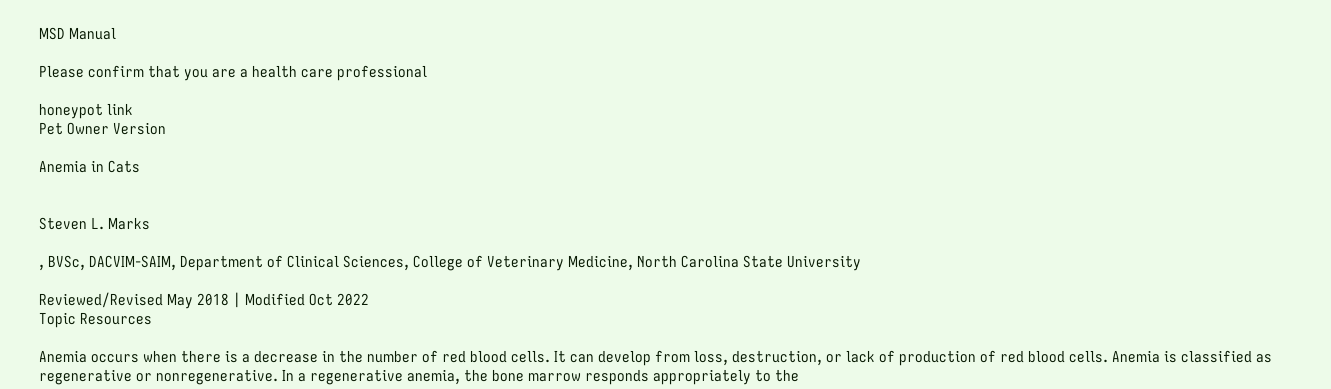MSD Manual

Please confirm that you are a health care professional

honeypot link
Pet Owner Version

Anemia in Cats


Steven L. Marks

, BVSc, DACVIM-SAIM, Department of Clinical Sciences, College of Veterinary Medicine, North Carolina State University

Reviewed/Revised May 2018 | Modified Oct 2022
Topic Resources

Anemia occurs when there is a decrease in the number of red blood cells. It can develop from loss, destruction, or lack of production of red blood cells. Anemia is classified as regenerative or nonregenerative. In a regenerative anemia, the bone marrow responds appropriately to the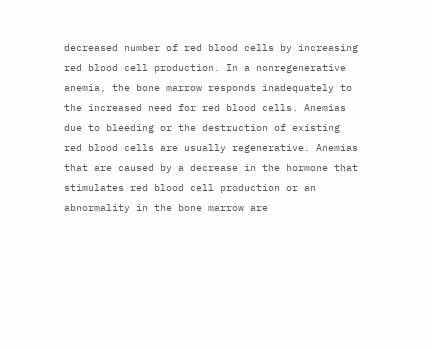decreased number of red blood cells by increasing red blood cell production. In a nonregenerative anemia, the bone marrow responds inadequately to the increased need for red blood cells. Anemias due to bleeding or the destruction of existing red blood cells are usually regenerative. Anemias that are caused by a decrease in the hormone that stimulates red blood cell production or an abnormality in the bone marrow are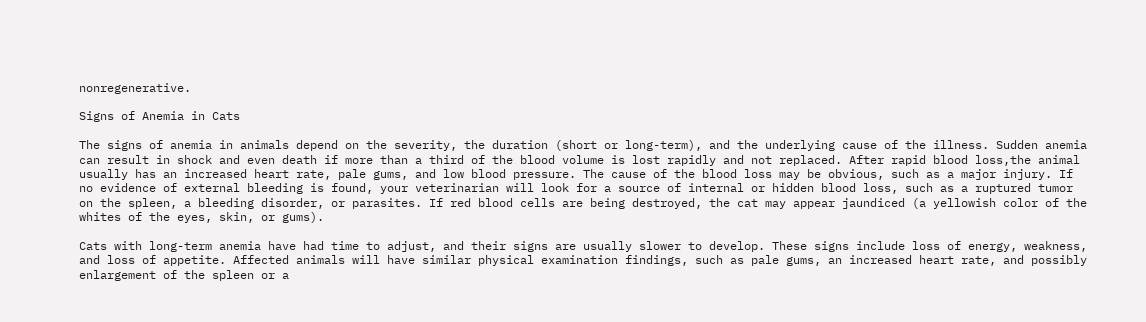nonregenerative.

Signs of Anemia in Cats

The signs of anemia in animals depend on the severity, the duration (short or long-term), and the underlying cause of the illness. Sudden anemia can result in shock and even death if more than a third of the blood volume is lost rapidly and not replaced. After rapid blood loss,the animal usually has an increased heart rate, pale gums, and low blood pressure. The cause of the blood loss may be obvious, such as a major injury. If no evidence of external bleeding is found, your veterinarian will look for a source of internal or hidden blood loss, such as a ruptured tumor on the spleen, a bleeding disorder, or parasites. If red blood cells are being destroyed, the cat may appear jaundiced (a yellowish color of the whites of the eyes, skin, or gums).

Cats with long-term anemia have had time to adjust, and their signs are usually slower to develop. These signs include loss of energy, weakness, and loss of appetite. Affected animals will have similar physical examination findings, such as pale gums, an increased heart rate, and possibly enlargement of the spleen or a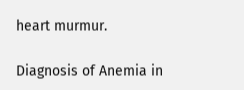heart murmur.

Diagnosis of Anemia in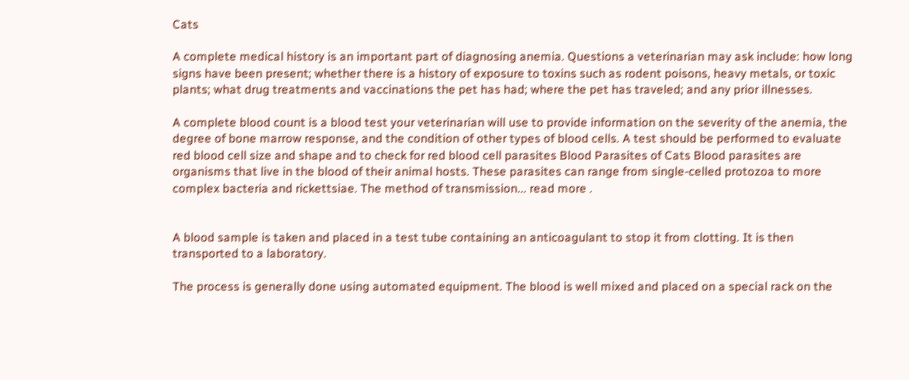Cats

A complete medical history is an important part of diagnosing anemia. Questions a veterinarian may ask include: how long signs have been present; whether there is a history of exposure to toxins such as rodent poisons, heavy metals, or toxic plants; what drug treatments and vaccinations the pet has had; where the pet has traveled; and any prior illnesses.

A complete blood count is a blood test your veterinarian will use to provide information on the severity of the anemia, the degree of bone marrow response, and the condition of other types of blood cells. A test should be performed to evaluate red blood cell size and shape and to check for red blood cell parasites Blood Parasites of Cats Blood parasites are organisms that live in the blood of their animal hosts. These parasites can range from single-celled protozoa to more complex bacteria and rickettsiae. The method of transmission... read more .


A blood sample is taken and placed in a test tube containing an anticoagulant to stop it from clotting. It is then transported to a laboratory.

The process is generally done using automated equipment. The blood is well mixed and placed on a special rack on the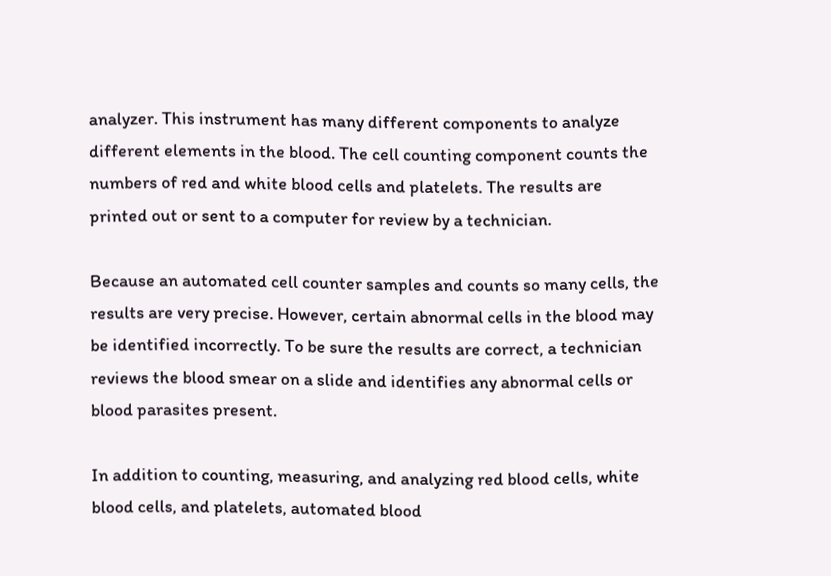analyzer. This instrument has many different components to analyze different elements in the blood. The cell counting component counts the numbers of red and white blood cells and platelets. The results are printed out or sent to a computer for review by a technician.

Because an automated cell counter samples and counts so many cells, the results are very precise. However, certain abnormal cells in the blood may be identified incorrectly. To be sure the results are correct, a technician reviews the blood smear on a slide and identifies any abnormal cells or blood parasites present.

In addition to counting, measuring, and analyzing red blood cells, white blood cells, and platelets, automated blood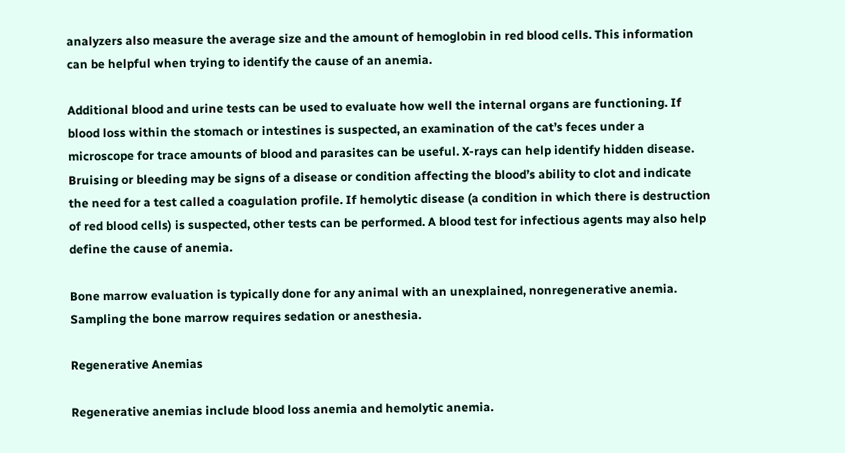analyzers also measure the average size and the amount of hemoglobin in red blood cells. This information can be helpful when trying to identify the cause of an anemia.

Additional blood and urine tests can be used to evaluate how well the internal organs are functioning. If blood loss within the stomach or intestines is suspected, an examination of the cat’s feces under a microscope for trace amounts of blood and parasites can be useful. X-rays can help identify hidden disease. Bruising or bleeding may be signs of a disease or condition affecting the blood’s ability to clot and indicate the need for a test called a coagulation profile. If hemolytic disease (a condition in which there is destruction of red blood cells) is suspected, other tests can be performed. A blood test for infectious agents may also help define the cause of anemia.

Bone marrow evaluation is typically done for any animal with an unexplained, nonregenerative anemia. Sampling the bone marrow requires sedation or anesthesia.

Regenerative Anemias

Regenerative anemias include blood loss anemia and hemolytic anemia.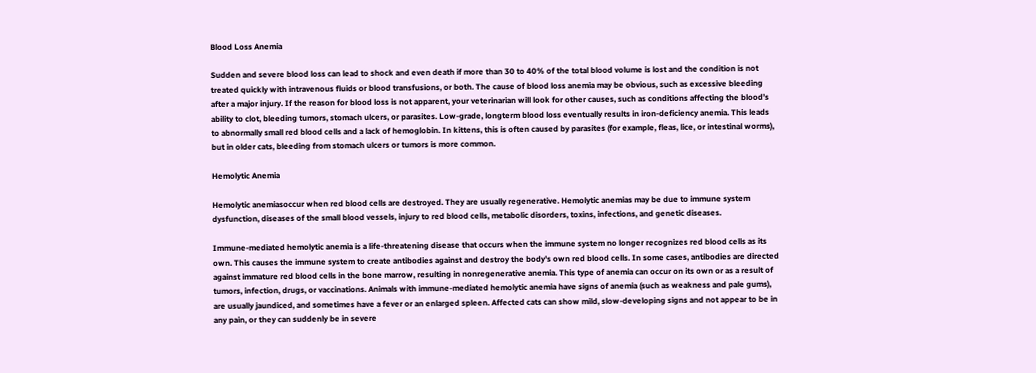Blood Loss Anemia

Sudden and severe blood loss can lead to shock and even death if more than 30 to 40% of the total blood volume is lost and the condition is not treated quickly with intravenous fluids or blood transfusions, or both. The cause of blood loss anemia may be obvious, such as excessive bleeding after a major injury. If the reason for blood loss is not apparent, your veterinarian will look for other causes, such as conditions affecting the blood’s ability to clot, bleeding tumors, stomach ulcers, or parasites. Low-grade, longterm blood loss eventually results in iron-deficiency anemia. This leads to abnormally small red blood cells and a lack of hemoglobin. In kittens, this is often caused by parasites (for example, fleas, lice, or intestinal worms), but in older cats, bleeding from stomach ulcers or tumors is more common.

Hemolytic Anemia

Hemolytic anemiasoccur when red blood cells are destroyed. They are usually regenerative. Hemolytic anemias may be due to immune system dysfunction, diseases of the small blood vessels, injury to red blood cells, metabolic disorders, toxins, infections, and genetic diseases.

Immune-mediated hemolytic anemia is a life-threatening disease that occurs when the immune system no longer recognizes red blood cells as its own. This causes the immune system to create antibodies against and destroy the body's own red blood cells. In some cases, antibodies are directed against immature red blood cells in the bone marrow, resulting in nonregenerative anemia. This type of anemia can occur on its own or as a result of tumors, infection, drugs, or vaccinations. Animals with immune-mediated hemolytic anemia have signs of anemia (such as weakness and pale gums), are usually jaundiced, and sometimes have a fever or an enlarged spleen. Affected cats can show mild, slow-developing signs and not appear to be in any pain, or they can suddenly be in severe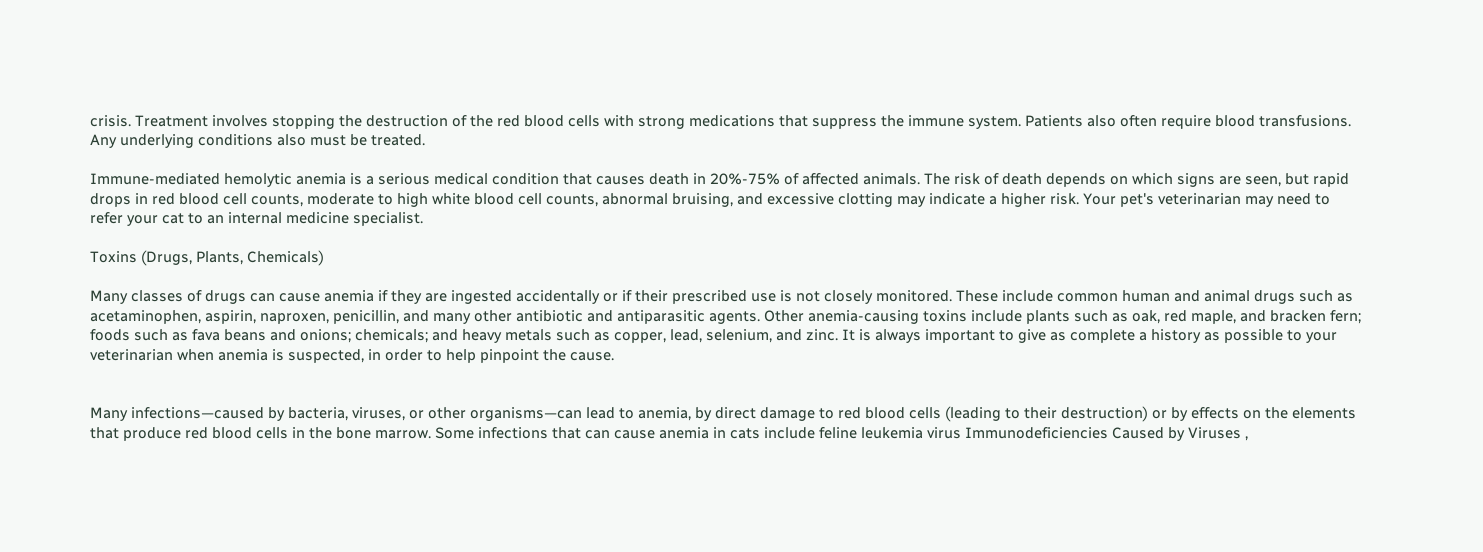crisis. Treatment involves stopping the destruction of the red blood cells with strong medications that suppress the immune system. Patients also often require blood transfusions. Any underlying conditions also must be treated.

Immune-mediated hemolytic anemia is a serious medical condition that causes death in 20%-75% of affected animals. The risk of death depends on which signs are seen, but rapid drops in red blood cell counts, moderate to high white blood cell counts, abnormal bruising, and excessive clotting may indicate a higher risk. Your pet's veterinarian may need to refer your cat to an internal medicine specialist.

Toxins (Drugs, Plants, Chemicals)

Many classes of drugs can cause anemia if they are ingested accidentally or if their prescribed use is not closely monitored. These include common human and animal drugs such as acetaminophen, aspirin, naproxen, penicillin, and many other antibiotic and antiparasitic agents. Other anemia-causing toxins include plants such as oak, red maple, and bracken fern; foods such as fava beans and onions; chemicals; and heavy metals such as copper, lead, selenium, and zinc. It is always important to give as complete a history as possible to your veterinarian when anemia is suspected, in order to help pinpoint the cause.


Many infections—caused by bacteria, viruses, or other organisms—can lead to anemia, by direct damage to red blood cells (leading to their destruction) or by effects on the elements that produce red blood cells in the bone marrow. Some infections that can cause anemia in cats include feline leukemia virus Immunodeficiencies Caused by Viruses ,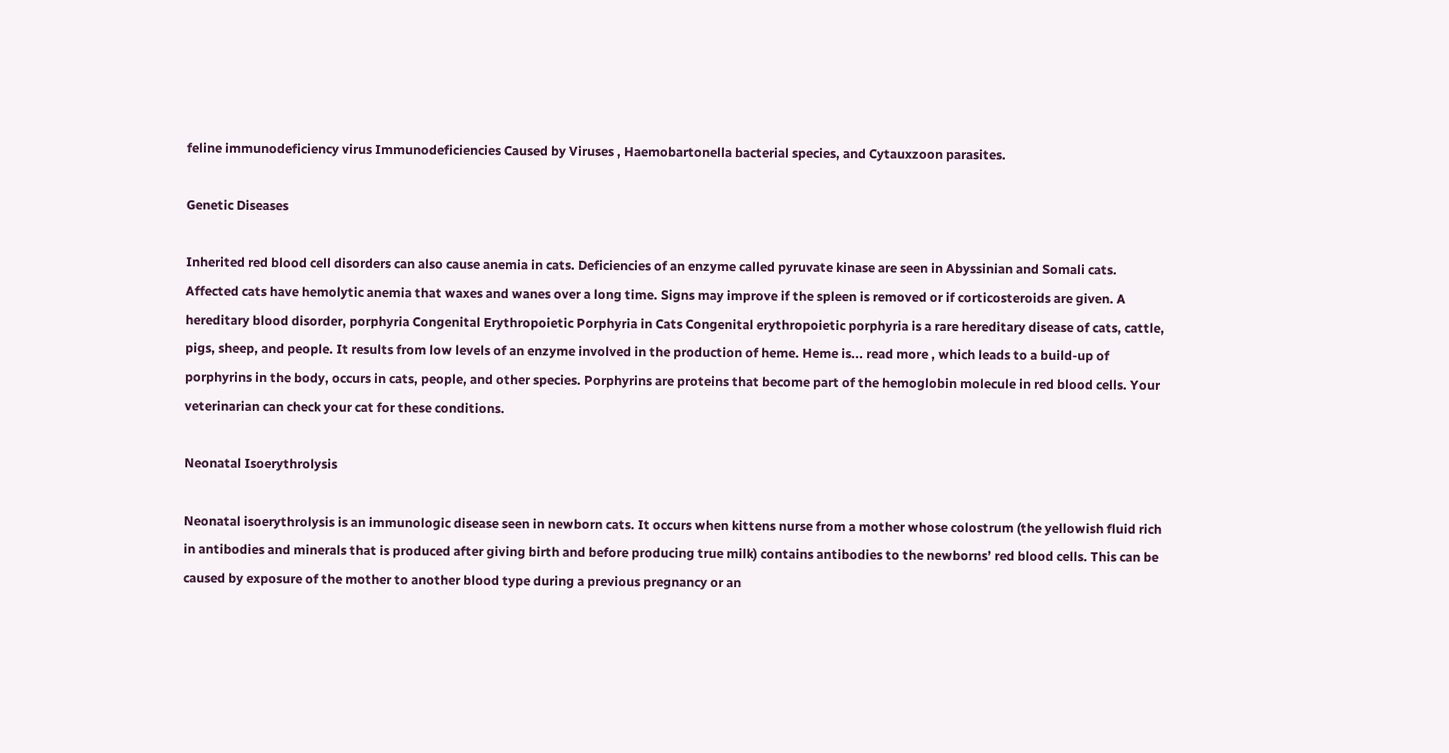feline immunodeficiency virus Immunodeficiencies Caused by Viruses , Haemobartonella bacterial species, and Cytauxzoon parasites.

Genetic Diseases

Inherited red blood cell disorders can also cause anemia in cats. Deficiencies of an enzyme called pyruvate kinase are seen in Abyssinian and Somali cats. Affected cats have hemolytic anemia that waxes and wanes over a long time. Signs may improve if the spleen is removed or if corticosteroids are given. A hereditary blood disorder, porphyria Congenital Erythropoietic Porphyria in Cats Congenital erythropoietic porphyria is a rare hereditary disease of cats, cattle, pigs, sheep, and people. It results from low levels of an enzyme involved in the production of heme. Heme is... read more , which leads to a build-up of porphyrins in the body, occurs in cats, people, and other species. Porphyrins are proteins that become part of the hemoglobin molecule in red blood cells. Your veterinarian can check your cat for these conditions.

Neonatal Isoerythrolysis

Neonatal isoerythrolysis is an immunologic disease seen in newborn cats. It occurs when kittens nurse from a mother whose colostrum (the yellowish fluid rich in antibodies and minerals that is produced after giving birth and before producing true milk) contains antibodies to the newborns’ red blood cells. This can be caused by exposure of the mother to another blood type during a previous pregnancy or an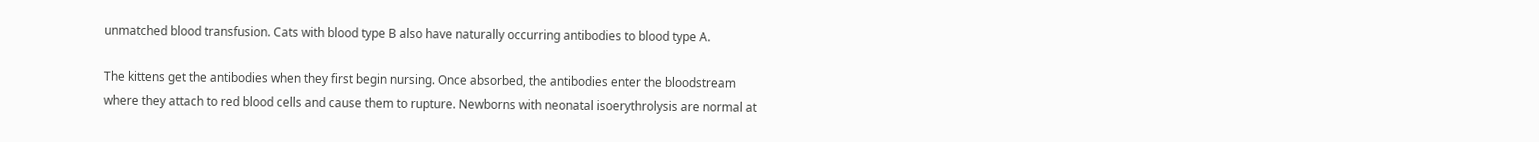unmatched blood transfusion. Cats with blood type B also have naturally occurring antibodies to blood type A.

The kittens get the antibodies when they first begin nursing. Once absorbed, the antibodies enter the bloodstream where they attach to red blood cells and cause them to rupture. Newborns with neonatal isoerythrolysis are normal at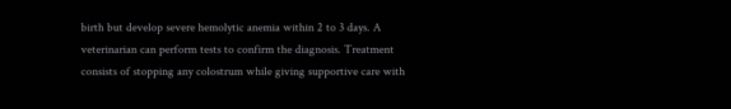birth but develop severe hemolytic anemia within 2 to 3 days. A veterinarian can perform tests to confirm the diagnosis. Treatment consists of stopping any colostrum while giving supportive care with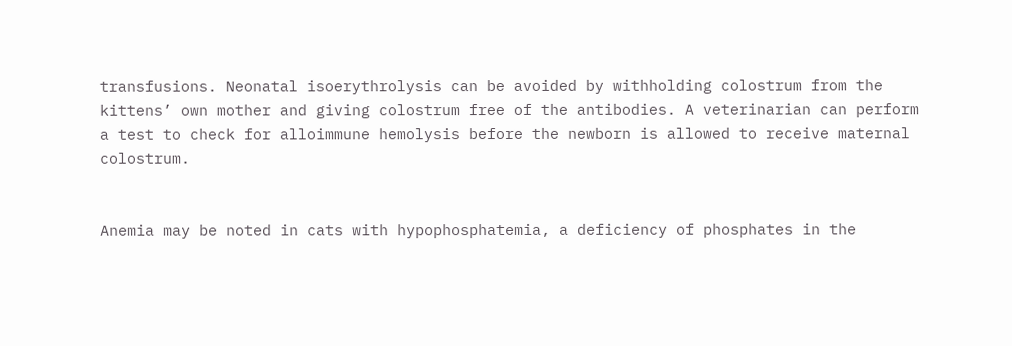transfusions. Neonatal isoerythrolysis can be avoided by withholding colostrum from the kittens’ own mother and giving colostrum free of the antibodies. A veterinarian can perform a test to check for alloimmune hemolysis before the newborn is allowed to receive maternal colostrum.


Anemia may be noted in cats with hypophosphatemia, a deficiency of phosphates in the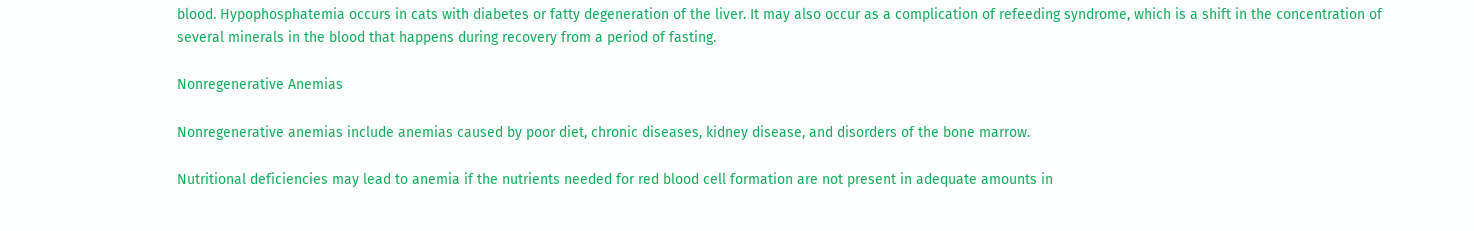blood. Hypophosphatemia occurs in cats with diabetes or fatty degeneration of the liver. It may also occur as a complication of refeeding syndrome, which is a shift in the concentration of several minerals in the blood that happens during recovery from a period of fasting.

Nonregenerative Anemias

Nonregenerative anemias include anemias caused by poor diet, chronic diseases, kidney disease, and disorders of the bone marrow.

Nutritional deficiencies may lead to anemia if the nutrients needed for red blood cell formation are not present in adequate amounts in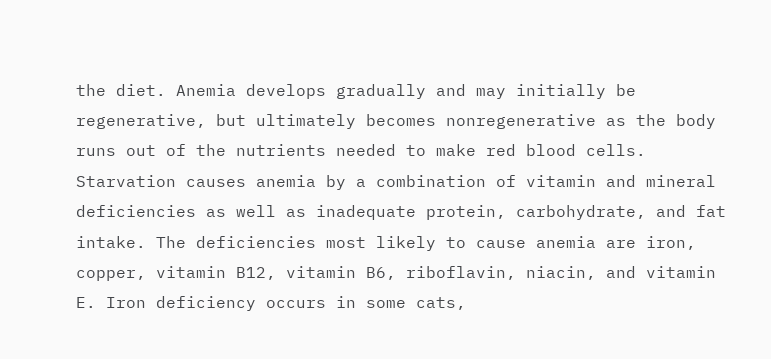the diet. Anemia develops gradually and may initially be regenerative, but ultimately becomes nonregenerative as the body runs out of the nutrients needed to make red blood cells. Starvation causes anemia by a combination of vitamin and mineral deficiencies as well as inadequate protein, carbohydrate, and fat intake. The deficiencies most likely to cause anemia are iron, copper, vitamin B12, vitamin B6, riboflavin, niacin, and vitamin E. Iron deficiency occurs in some cats,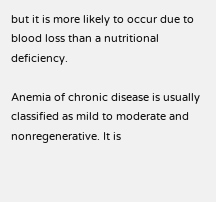but it is more likely to occur due to blood loss than a nutritional deficiency.

Anemia of chronic disease is usually classified as mild to moderate and nonregenerative. It is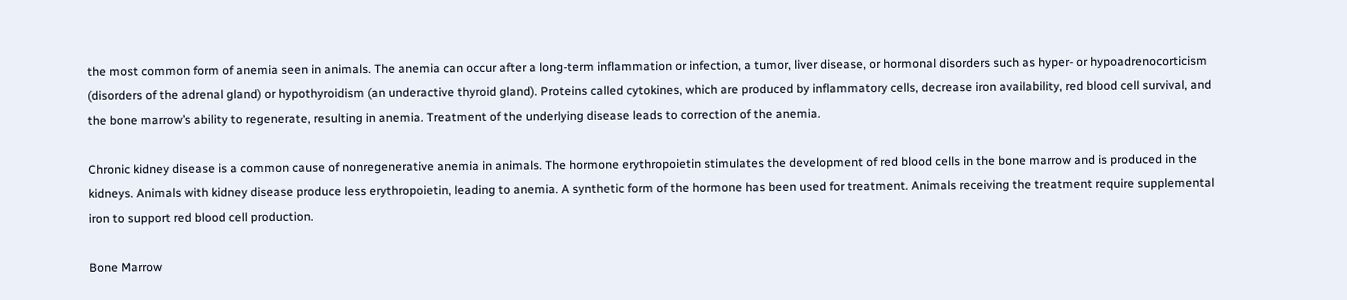the most common form of anemia seen in animals. The anemia can occur after a long-term inflammation or infection, a tumor, liver disease, or hormonal disorders such as hyper- or hypoadrenocorticism (disorders of the adrenal gland) or hypothyroidism (an underactive thyroid gland). Proteins called cytokines, which are produced by inflammatory cells, decrease iron availability, red blood cell survival, and the bone marrow’s ability to regenerate, resulting in anemia. Treatment of the underlying disease leads to correction of the anemia.

Chronic kidney disease is a common cause of nonregenerative anemia in animals. The hormone erythropoietin stimulates the development of red blood cells in the bone marrow and is produced in the kidneys. Animals with kidney disease produce less erythropoietin, leading to anemia. A synthetic form of the hormone has been used for treatment. Animals receiving the treatment require supplemental iron to support red blood cell production.

Bone Marrow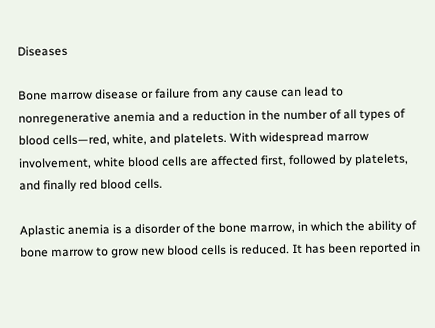Diseases

Bone marrow disease or failure from any cause can lead to nonregenerative anemia and a reduction in the number of all types of blood cells—red, white, and platelets. With widespread marrow involvement, white blood cells are affected first, followed by platelets, and finally red blood cells.

Aplastic anemia is a disorder of the bone marrow, in which the ability of bone marrow to grow new blood cells is reduced. It has been reported in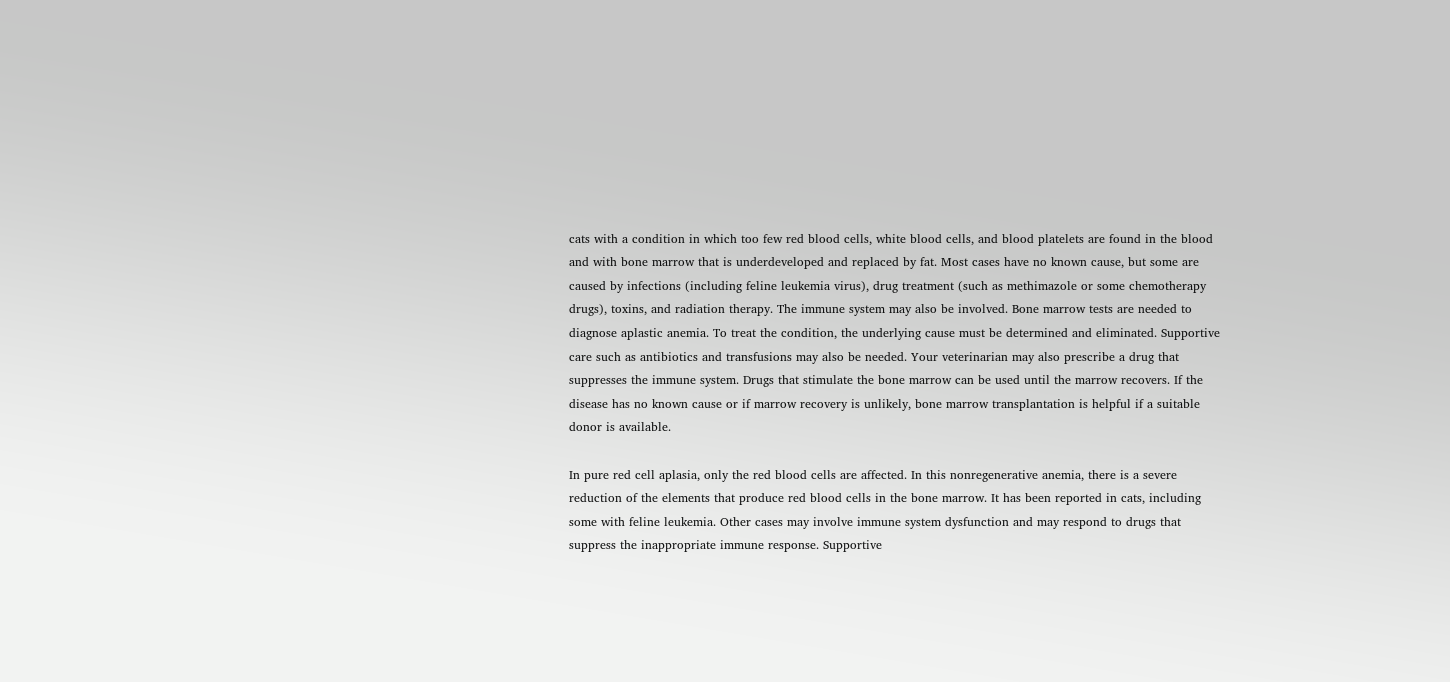cats with a condition in which too few red blood cells, white blood cells, and blood platelets are found in the blood and with bone marrow that is underdeveloped and replaced by fat. Most cases have no known cause, but some are caused by infections (including feline leukemia virus), drug treatment (such as methimazole or some chemotherapy drugs), toxins, and radiation therapy. The immune system may also be involved. Bone marrow tests are needed to diagnose aplastic anemia. To treat the condition, the underlying cause must be determined and eliminated. Supportive care such as antibiotics and transfusions may also be needed. Your veterinarian may also prescribe a drug that suppresses the immune system. Drugs that stimulate the bone marrow can be used until the marrow recovers. If the disease has no known cause or if marrow recovery is unlikely, bone marrow transplantation is helpful if a suitable donor is available.

In pure red cell aplasia, only the red blood cells are affected. In this nonregenerative anemia, there is a severe reduction of the elements that produce red blood cells in the bone marrow. It has been reported in cats, including some with feline leukemia. Other cases may involve immune system dysfunction and may respond to drugs that suppress the inappropriate immune response. Supportive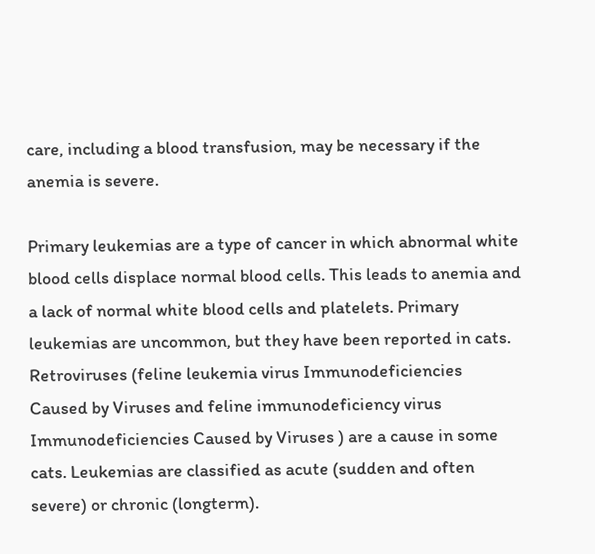care, including a blood transfusion, may be necessary if the anemia is severe.

Primary leukemias are a type of cancer in which abnormal white blood cells displace normal blood cells. This leads to anemia and a lack of normal white blood cells and platelets. Primary leukemias are uncommon, but they have been reported in cats. Retroviruses (feline leukemia virus Immunodeficiencies Caused by Viruses and feline immunodeficiency virus Immunodeficiencies Caused by Viruses ) are a cause in some cats. Leukemias are classified as acute (sudden and often severe) or chronic (longterm).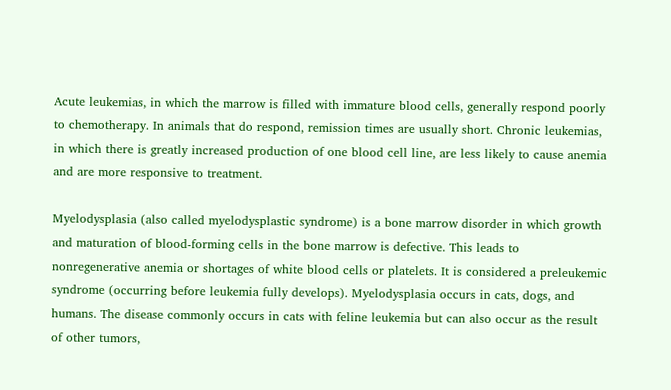Acute leukemias, in which the marrow is filled with immature blood cells, generally respond poorly to chemotherapy. In animals that do respond, remission times are usually short. Chronic leukemias, in which there is greatly increased production of one blood cell line, are less likely to cause anemia and are more responsive to treatment.

Myelodysplasia (also called myelodysplastic syndrome) is a bone marrow disorder in which growth and maturation of blood-forming cells in the bone marrow is defective. This leads to nonregenerative anemia or shortages of white blood cells or platelets. It is considered a preleukemic syndrome (occurring before leukemia fully develops). Myelodysplasia occurs in cats, dogs, and humans. The disease commonly occurs in cats with feline leukemia but can also occur as the result of other tumors,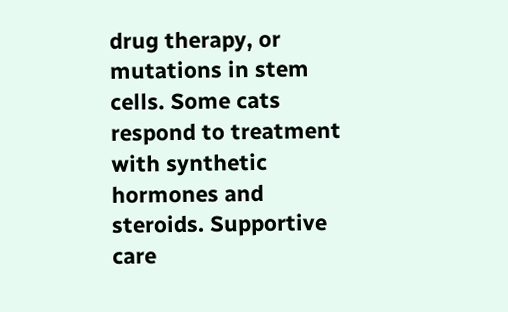drug therapy, or mutations in stem cells. Some cats respond to treatment with synthetic hormones and steroids. Supportive care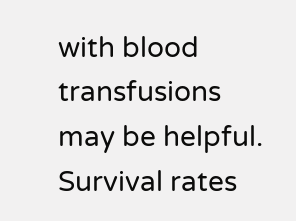with blood transfusions may be helpful. Survival rates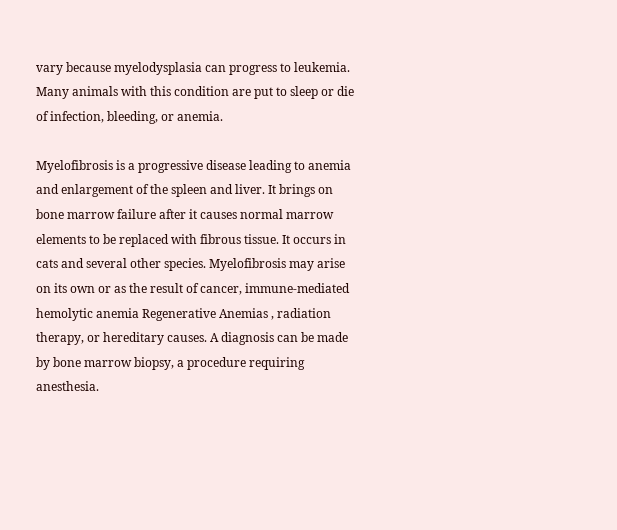vary because myelodysplasia can progress to leukemia. Many animals with this condition are put to sleep or die of infection, bleeding, or anemia.

Myelofibrosis is a progressive disease leading to anemia and enlargement of the spleen and liver. It brings on bone marrow failure after it causes normal marrow elements to be replaced with fibrous tissue. It occurs in cats and several other species. Myelofibrosis may arise on its own or as the result of cancer, immune-mediated hemolytic anemia Regenerative Anemias , radiation therapy, or hereditary causes. A diagnosis can be made by bone marrow biopsy, a procedure requiring anesthesia.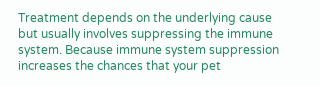Treatment depends on the underlying cause but usually involves suppressing the immune system. Because immune system suppression increases the chances that your pet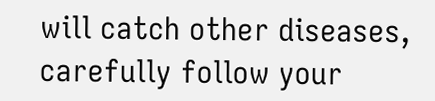will catch other diseases, carefully follow your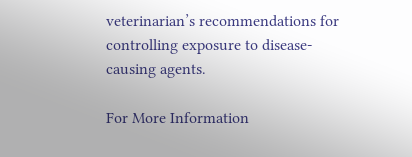veterinarian’s recommendations for controlling exposure to disease-causing agents.

For More Information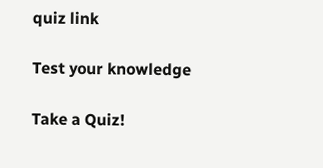quiz link

Test your knowledge

Take a Quiz!